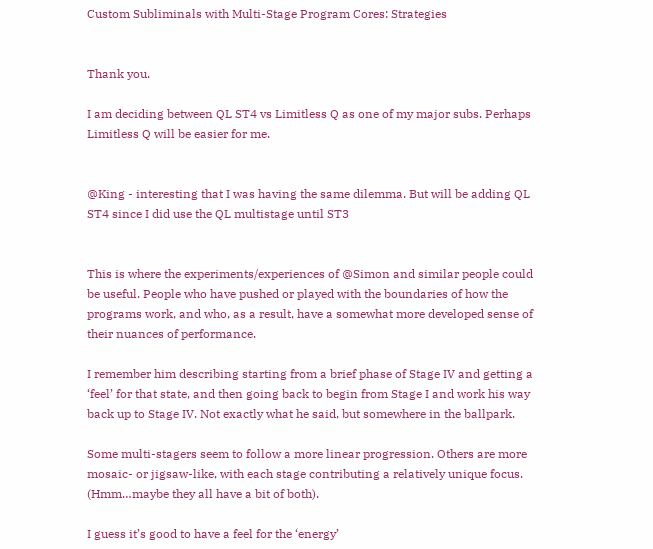Custom Subliminals with Multi-Stage Program Cores: Strategies


Thank you.

I am deciding between QL ST4 vs Limitless Q as one of my major subs. Perhaps Limitless Q will be easier for me.


@King - interesting that I was having the same dilemma. But will be adding QL ST4 since I did use the QL multistage until ST3


This is where the experiments/experiences of @Simon and similar people could be useful. People who have pushed or played with the boundaries of how the programs work, and who, as a result, have a somewhat more developed sense of their nuances of performance.

I remember him describing starting from a brief phase of Stage IV and getting a ‘feel’ for that state, and then going back to begin from Stage I and work his way back up to Stage IV. Not exactly what he said, but somewhere in the ballpark.

Some multi-stagers seem to follow a more linear progression. Others are more mosaic- or jigsaw-like, with each stage contributing a relatively unique focus. (Hmm…maybe they all have a bit of both).

I guess it’s good to have a feel for the ‘energy’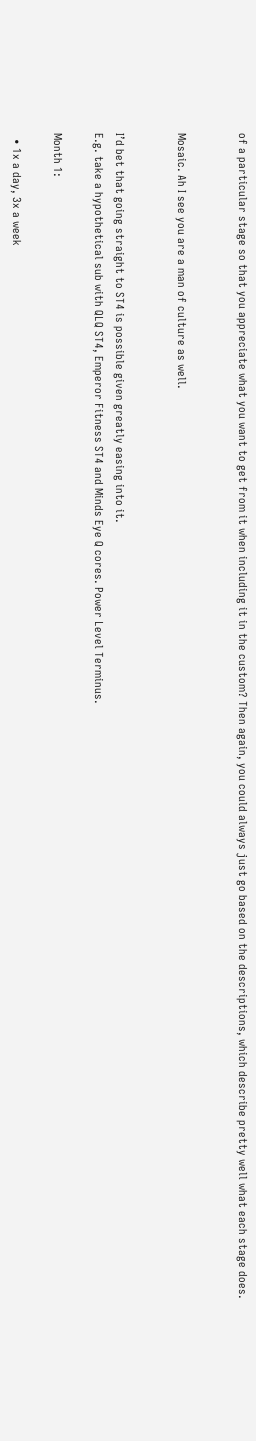of a particular stage so that you appreciate what you want to get from it when including it in the custom? Then again, you could always just go based on the descriptions, which describe pretty well what each stage does.


Mosaic. Ah I see you are a man of culture as well.


I’d bet that going straight to ST4 is possible given greatly easing into it.
E.g. take a hypothetical sub with QLQ ST4, Emperor Fitness ST4 and Minds Eye Q cores. Power Level Terminus.

Month 1:

  • 1x a day, 3x a week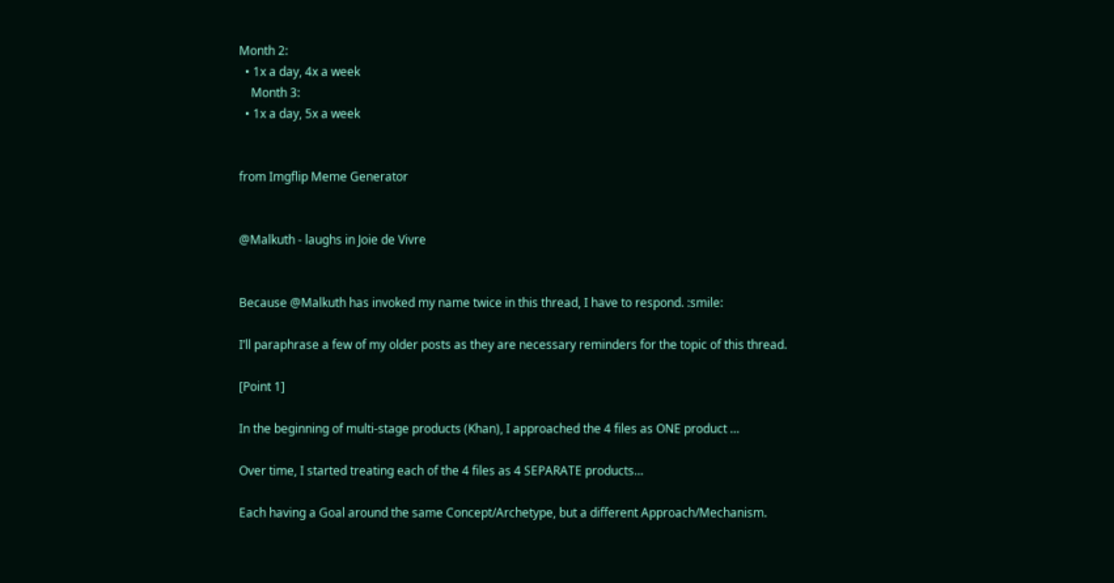Month 2:
  • 1x a day, 4x a week
    Month 3:
  • 1x a day, 5x a week


from Imgflip Meme Generator


@Malkuth - laughs in Joie de Vivre


Because @Malkuth has invoked my name twice in this thread, I have to respond. :smile:

I’ll paraphrase a few of my older posts as they are necessary reminders for the topic of this thread.

[Point 1]

In the beginning of multi-stage products (Khan), I approached the 4 files as ONE product …

Over time, I started treating each of the 4 files as 4 SEPARATE products…

Each having a Goal around the same Concept/Archetype, but a different Approach/Mechanism.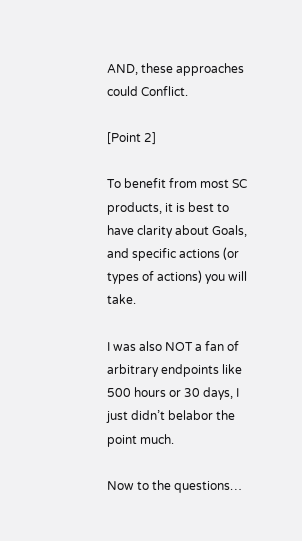AND, these approaches could Conflict.

[Point 2]

To benefit from most SC products, it is best to have clarity about Goals, and specific actions (or types of actions) you will take.

I was also NOT a fan of arbitrary endpoints like 500 hours or 30 days, I just didn’t belabor the point much.

Now to the questions…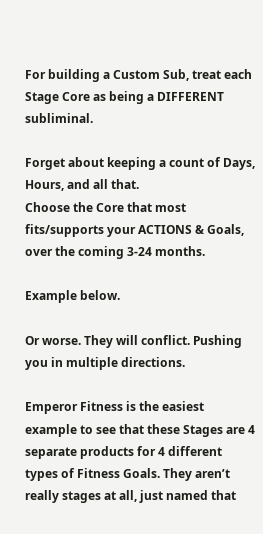For building a Custom Sub, treat each Stage Core as being a DIFFERENT subliminal.

Forget about keeping a count of Days, Hours, and all that.
Choose the Core that most fits/supports your ACTIONS & Goals, over the coming 3-24 months.

Example below.

Or worse. They will conflict. Pushing you in multiple directions.

Emperor Fitness is the easiest example to see that these Stages are 4 separate products for 4 different types of Fitness Goals. They aren’t really stages at all, just named that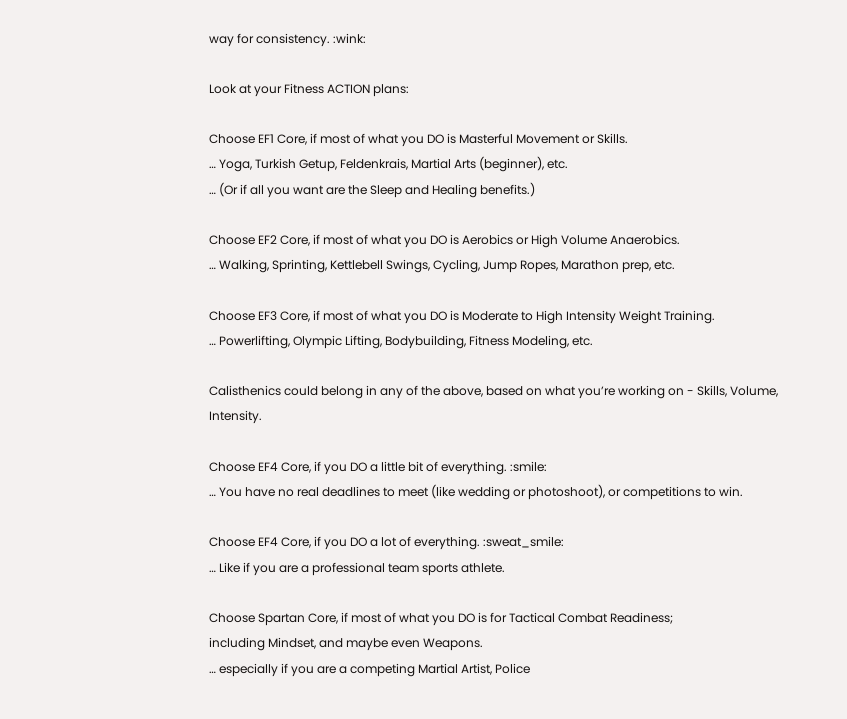way for consistency. :wink:

Look at your Fitness ACTION plans:

Choose EF1 Core, if most of what you DO is Masterful Movement or Skills.
… Yoga, Turkish Getup, Feldenkrais, Martial Arts (beginner), etc.
… (Or if all you want are the Sleep and Healing benefits.)

Choose EF2 Core, if most of what you DO is Aerobics or High Volume Anaerobics.
… Walking, Sprinting, Kettlebell Swings, Cycling, Jump Ropes, Marathon prep, etc.

Choose EF3 Core, if most of what you DO is Moderate to High Intensity Weight Training.
… Powerlifting, Olympic Lifting, Bodybuilding, Fitness Modeling, etc.

Calisthenics could belong in any of the above, based on what you’re working on - Skills, Volume, Intensity.

Choose EF4 Core, if you DO a little bit of everything. :smile:
… You have no real deadlines to meet (like wedding or photoshoot), or competitions to win.

Choose EF4 Core, if you DO a lot of everything. :sweat_smile:
… Like if you are a professional team sports athlete.

Choose Spartan Core, if most of what you DO is for Tactical Combat Readiness;
including Mindset, and maybe even Weapons.
… especially if you are a competing Martial Artist, Police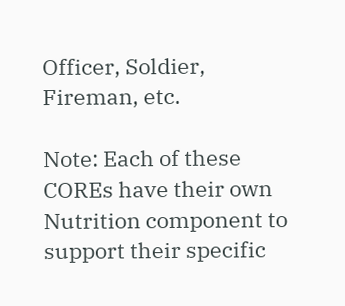Officer, Soldier, Fireman, etc.

Note: Each of these COREs have their own Nutrition component to support their specific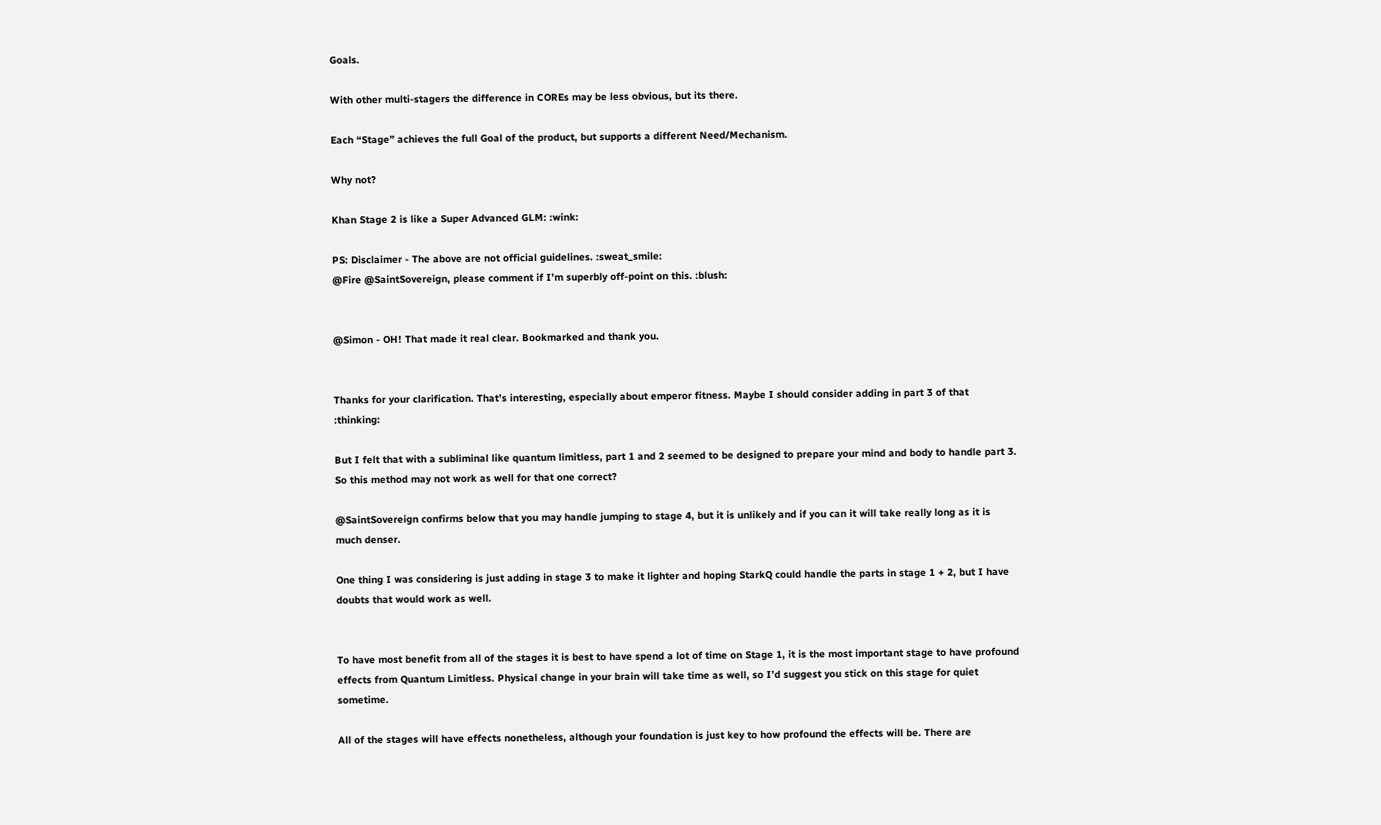Goals.

With other multi-stagers the difference in COREs may be less obvious, but its there.

Each “Stage” achieves the full Goal of the product, but supports a different Need/Mechanism.

Why not?

Khan Stage 2 is like a Super Advanced GLM: :wink:

PS: Disclaimer - The above are not official guidelines. :sweat_smile:
@Fire @SaintSovereign, please comment if I’m superbly off-point on this. :blush:


@Simon - OH! That made it real clear. Bookmarked and thank you.


Thanks for your clarification. That’s interesting, especially about emperor fitness. Maybe I should consider adding in part 3 of that :thinking:

But I felt that with a subliminal like quantum limitless, part 1 and 2 seemed to be designed to prepare your mind and body to handle part 3. So this method may not work as well for that one correct?

@SaintSovereign confirms below that you may handle jumping to stage 4, but it is unlikely and if you can it will take really long as it is much denser.

One thing I was considering is just adding in stage 3 to make it lighter and hoping StarkQ could handle the parts in stage 1 + 2, but I have doubts that would work as well.


To have most benefit from all of the stages it is best to have spend a lot of time on Stage 1, it is the most important stage to have profound effects from Quantum Limitless. Physical change in your brain will take time as well, so I’d suggest you stick on this stage for quiet sometime.

All of the stages will have effects nonetheless, although your foundation is just key to how profound the effects will be. There are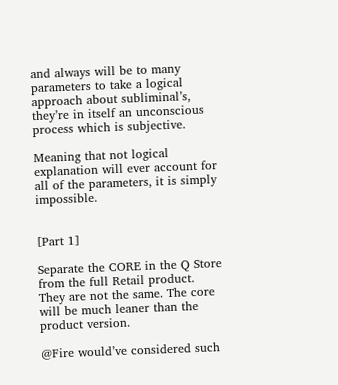and always will be to many parameters to take a logical approach about subliminal’s, they’re in itself an unconscious process which is subjective.

Meaning that not logical explanation will ever account for all of the parameters, it is simply impossible.


[Part 1]

Separate the CORE in the Q Store from the full Retail product.
They are not the same. The core will be much leaner than the product version.

@Fire would’ve considered such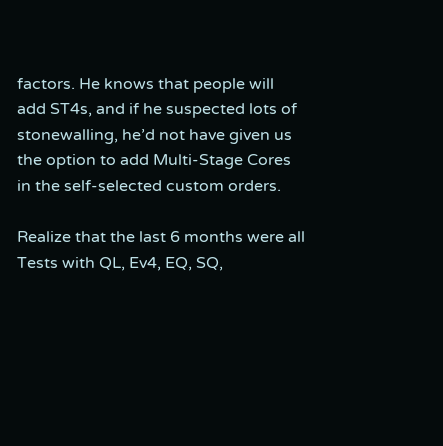factors. He knows that people will add ST4s, and if he suspected lots of stonewalling, he’d not have given us the option to add Multi-Stage Cores in the self-selected custom orders.

Realize that the last 6 months were all Tests with QL, Ev4, EQ, SQ,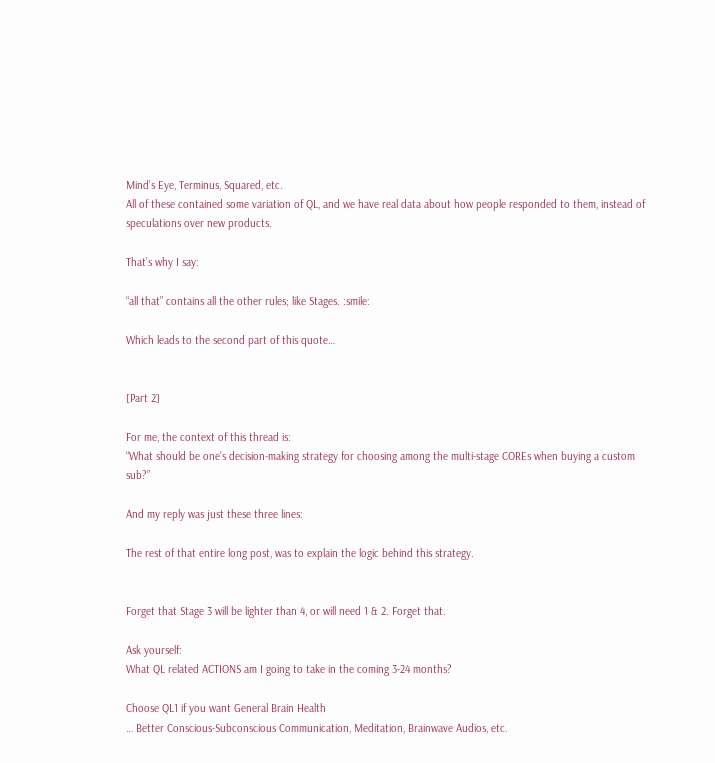Mind’s Eye, Terminus, Squared, etc.
All of these contained some variation of QL, and we have real data about how people responded to them, instead of speculations over new products.

That’s why I say:

“all that” contains all the other rules; like Stages. :smile:

Which leads to the second part of this quote…


[Part 2]

For me, the context of this thread is:
“What should be one’s decision-making strategy for choosing among the multi-stage COREs when buying a custom sub?”

And my reply was just these three lines:

The rest of that entire long post, was to explain the logic behind this strategy.


Forget that Stage 3 will be lighter than 4, or will need 1 & 2. Forget that.

Ask yourself:
What QL related ACTIONS am I going to take in the coming 3-24 months?

Choose QL1 if you want General Brain Health
… Better Conscious-Subconscious Communication, Meditation, Brainwave Audios, etc.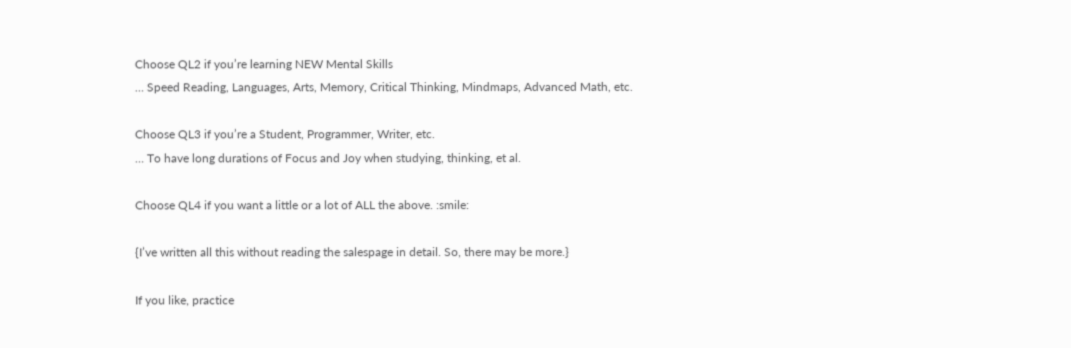Choose QL2 if you’re learning NEW Mental Skills
… Speed Reading, Languages, Arts, Memory, Critical Thinking, Mindmaps, Advanced Math, etc.

Choose QL3 if you’re a Student, Programmer, Writer, etc.
… To have long durations of Focus and Joy when studying, thinking, et al.

Choose QL4 if you want a little or a lot of ALL the above. :smile:

{I’ve written all this without reading the salespage in detail. So, there may be more.}

If you like, practice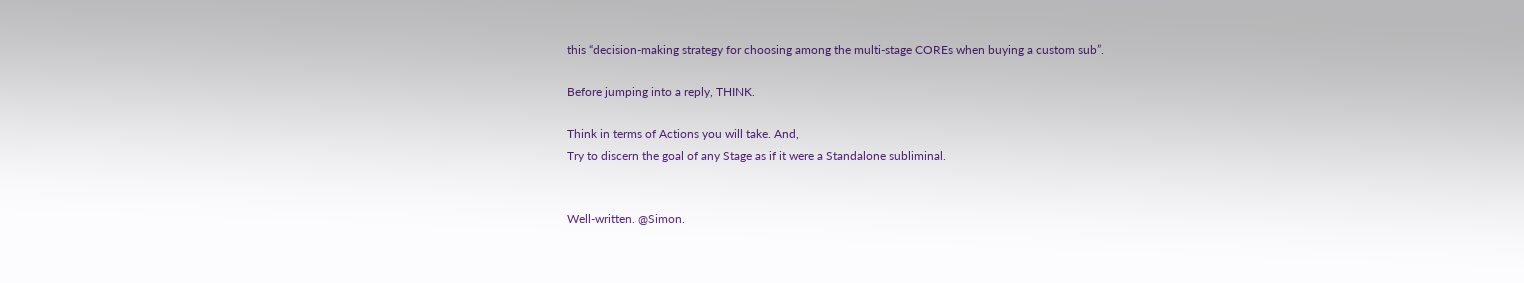this “decision-making strategy for choosing among the multi-stage COREs when buying a custom sub”.

Before jumping into a reply, THINK.

Think in terms of Actions you will take. And,
Try to discern the goal of any Stage as if it were a Standalone subliminal.


Well-written. @Simon.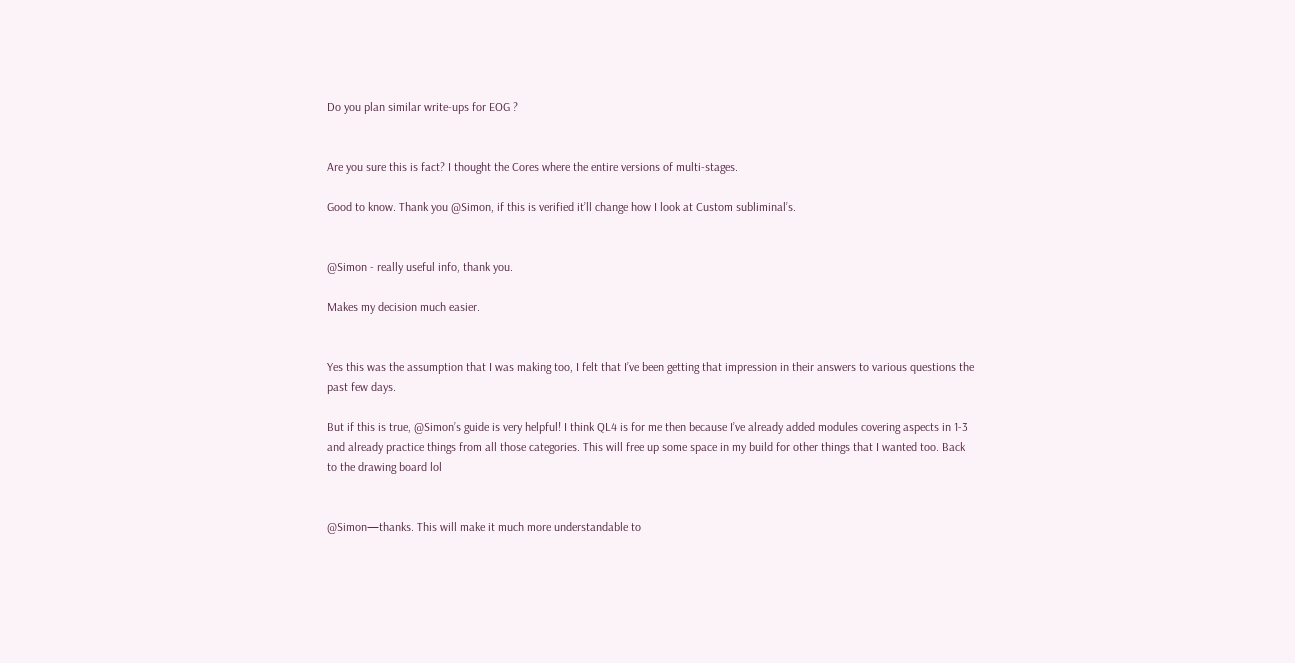Do you plan similar write-ups for EOG ?


Are you sure this is fact? I thought the Cores where the entire versions of multi-stages.

Good to know. Thank you @Simon, if this is verified it’ll change how I look at Custom subliminal’s.


@Simon - really useful info, thank you.

Makes my decision much easier.


Yes this was the assumption that I was making too, I felt that I’ve been getting that impression in their answers to various questions the past few days.

But if this is true, @Simon’s guide is very helpful! I think QL4 is for me then because I’ve already added modules covering aspects in 1-3 and already practice things from all those categories. This will free up some space in my build for other things that I wanted too. Back to the drawing board lol


@Simon—thanks. This will make it much more understandable to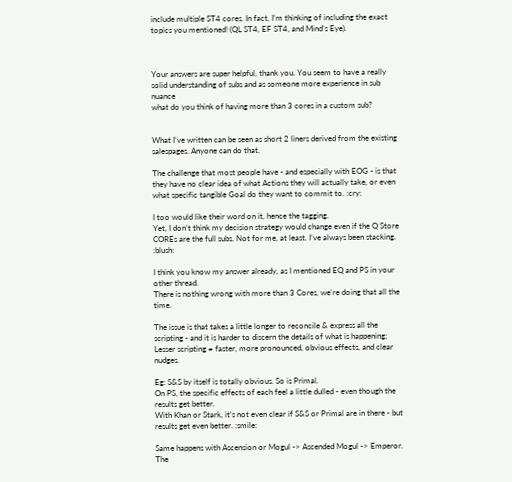include multiple ST4 cores. In fact, I’m thinking of including the exact topics you mentioned! (QL ST4, EF ST4, and Mind’s Eye).



Your answers are super helpful, thank you. You seem to have a really solid understanding of subs and as someone more experience in sub nuance
what do you think of having more than 3 cores in a custom sub?


What I’ve written can be seen as short 2 liners derived from the existing salespages. Anyone can do that.

The challenge that most people have - and especially with EOG - is that they have no clear idea of what Actions they will actually take, or even what specific tangible Goal do they want to commit to. :cry:

I too would like their word on it, hence the tagging.
Yet, I don’t think my decision strategy would change even if the Q Store COREs are the full subs. Not for me, at least. I’ve always been stacking. :blush:

I think you know my answer already, as I mentioned EQ and PS in your other thread.
There is nothing wrong with more than 3 Cores, we’re doing that all the time.

The issue is that takes a little longer to reconcile & express all the scripting - and it is harder to discern the details of what is happening;
Lesser scripting = faster, more pronounced, obvious effects, and clear nudges.

Eg: S&S by itself is totally obvious. So is Primal.
On PS, the specific effects of each feel a little dulled - even though the results get better.
With Khan or Stark, it’s not even clear if S&S or Primal are in there - but results get even better. :smile:

Same happens with Ascension or Mogul -> Ascended Mogul -> Emperor.
The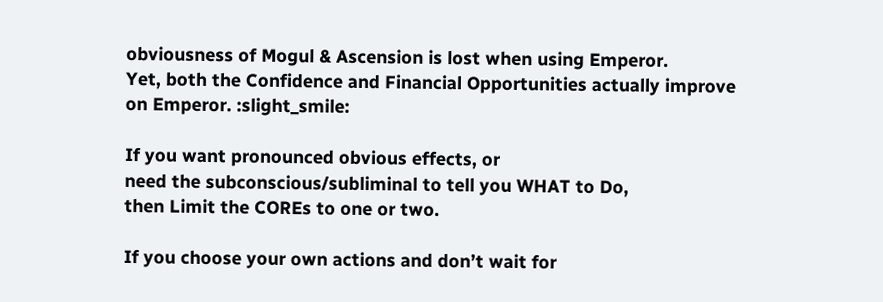obviousness of Mogul & Ascension is lost when using Emperor.
Yet, both the Confidence and Financial Opportunities actually improve on Emperor. :slight_smile:

If you want pronounced obvious effects, or
need the subconscious/subliminal to tell you WHAT to Do,
then Limit the COREs to one or two.

If you choose your own actions and don’t wait for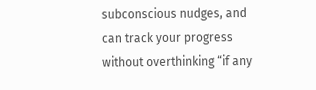subconscious nudges, and
can track your progress without overthinking “if any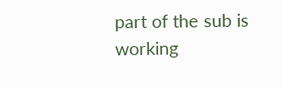part of the sub is working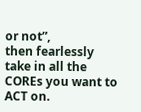or not”,
then fearlessly take in all the COREs you want to ACT on.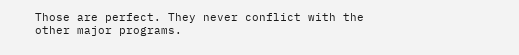Those are perfect. They never conflict with the other major programs.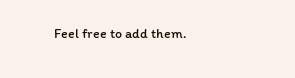Feel free to add them.